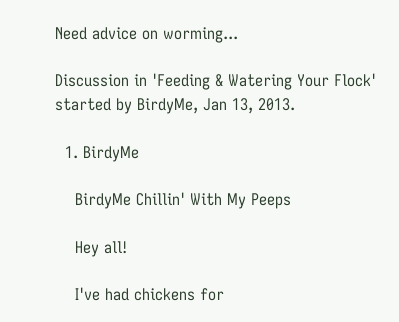Need advice on worming...

Discussion in 'Feeding & Watering Your Flock' started by BirdyMe, Jan 13, 2013.

  1. BirdyMe

    BirdyMe Chillin' With My Peeps

    Hey all!

    I've had chickens for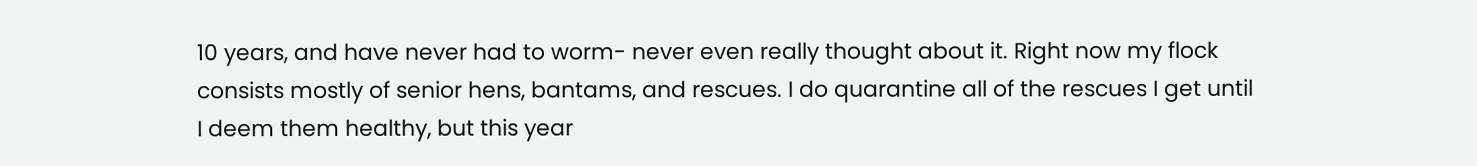10 years, and have never had to worm- never even really thought about it. Right now my flock consists mostly of senior hens, bantams, and rescues. I do quarantine all of the rescues I get until I deem them healthy, but this year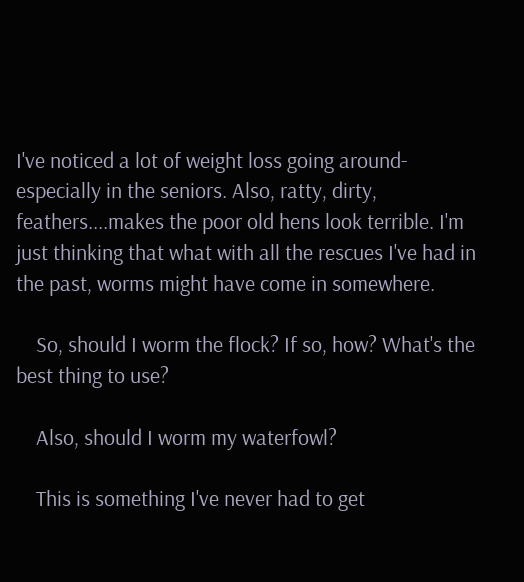I've noticed a lot of weight loss going around- especially in the seniors. Also, ratty, dirty, feathers....makes the poor old hens look terrible. I'm just thinking that what with all the rescues I've had in the past, worms might have come in somewhere.

    So, should I worm the flock? If so, how? What's the best thing to use?

    Also, should I worm my waterfowl?

    This is something I've never had to get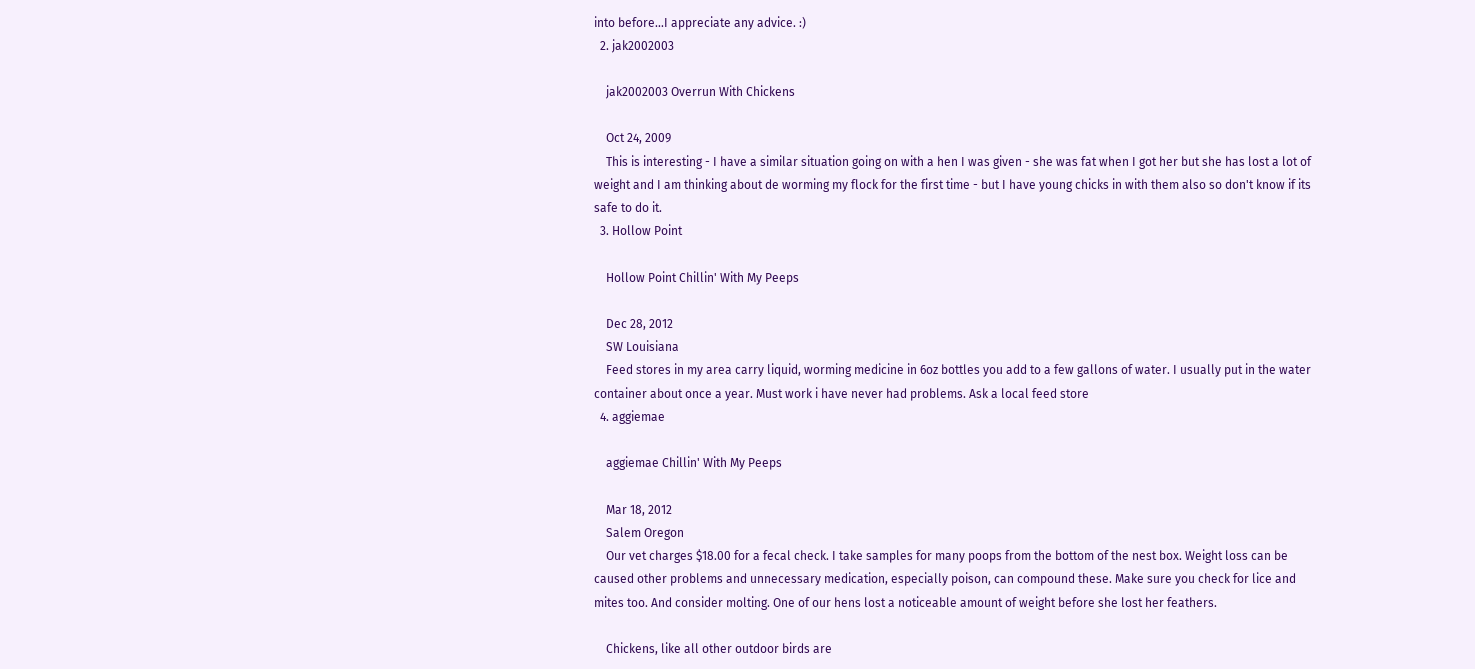into before...I appreciate any advice. :)
  2. jak2002003

    jak2002003 Overrun With Chickens

    Oct 24, 2009
    This is interesting - I have a similar situation going on with a hen I was given - she was fat when I got her but she has lost a lot of weight and I am thinking about de worming my flock for the first time - but I have young chicks in with them also so don't know if its safe to do it.
  3. Hollow Point

    Hollow Point Chillin' With My Peeps

    Dec 28, 2012
    SW Louisiana
    Feed stores in my area carry liquid, worming medicine in 6oz bottles you add to a few gallons of water. I usually put in the water container about once a year. Must work i have never had problems. Ask a local feed store
  4. aggiemae

    aggiemae Chillin' With My Peeps

    Mar 18, 2012
    Salem Oregon
    Our vet charges $18.00 for a fecal check. I take samples for many poops from the bottom of the nest box. Weight loss can be caused other problems and unnecessary medication, especially poison, can compound these. Make sure you check for lice and mites too. And consider molting. One of our hens lost a noticeable amount of weight before she lost her feathers.

    Chickens, like all other outdoor birds are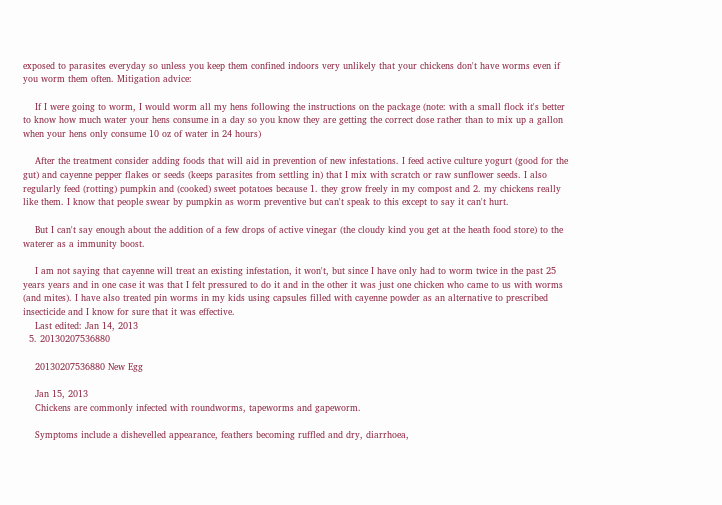exposed to parasites everyday so unless you keep them confined indoors very unlikely that your chickens don't have worms even if you worm them often. Mitigation advice:

    If I were going to worm, I would worm all my hens following the instructions on the package (note: with a small flock it's better to know how much water your hens consume in a day so you know they are getting the correct dose rather than to mix up a gallon when your hens only consume 10 oz of water in 24 hours)

    After the treatment consider adding foods that will aid in prevention of new infestations. I feed active culture yogurt (good for the gut) and cayenne pepper flakes or seeds (keeps parasites from settling in) that I mix with scratch or raw sunflower seeds. I also regularly feed (rotting) pumpkin and (cooked) sweet potatoes because 1. they grow freely in my compost and 2. my chickens really like them. I know that people swear by pumpkin as worm preventive but can't speak to this except to say it can't hurt.

    But I can't say enough about the addition of a few drops of active vinegar (the cloudy kind you get at the heath food store) to the waterer as a immunity boost.

    I am not saying that cayenne will treat an existing infestation, it won't, but since I have only had to worm twice in the past 25 years years and in one case it was that I felt pressured to do it and in the other it was just one chicken who came to us with worms (and mites). I have also treated pin worms in my kids using capsules filled with cayenne powder as an alternative to prescribed insecticide and I know for sure that it was effective.
    Last edited: Jan 14, 2013
  5. 20130207536880

    20130207536880 New Egg

    Jan 15, 2013
    Chickens are commonly infected with roundworms, tapeworms and gapeworm.

    Symptoms include a dishevelled appearance, feathers becoming ruffled and dry, diarrhoea,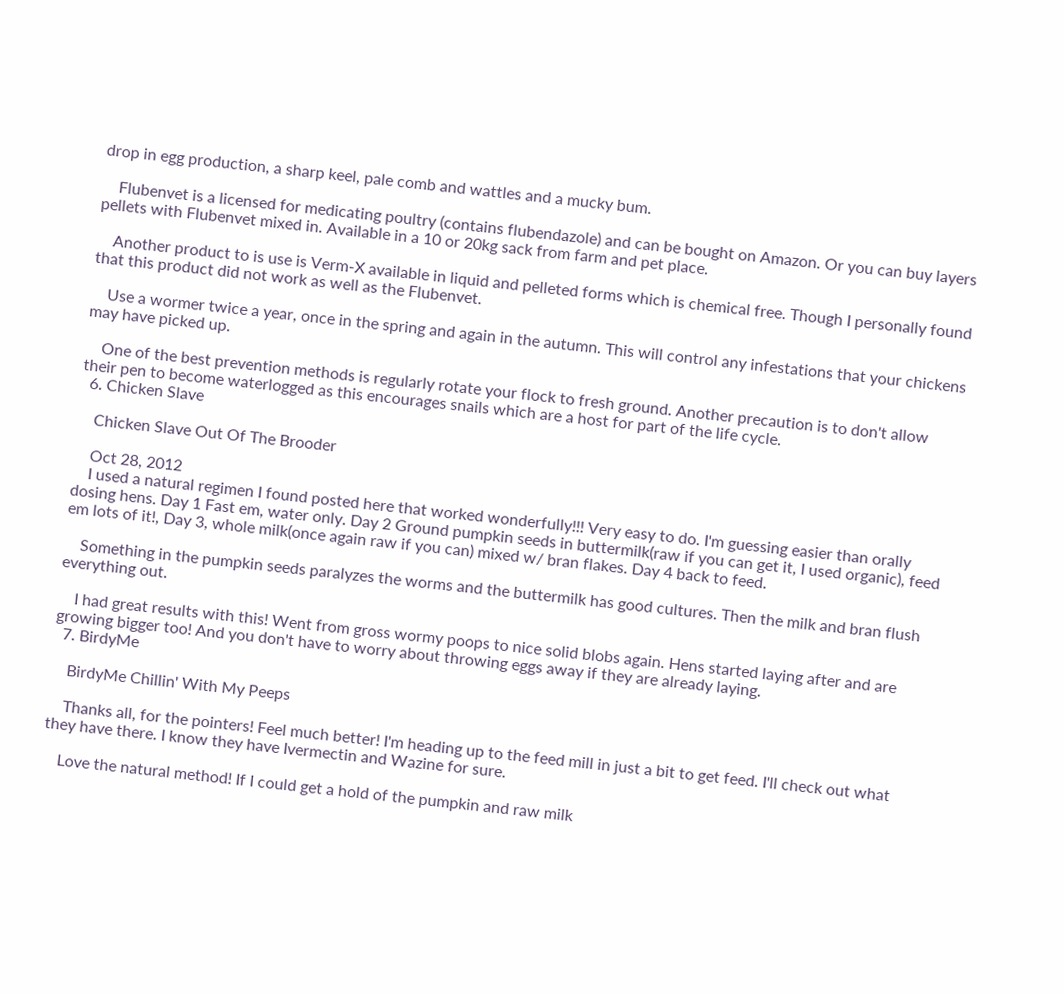drop in egg production, a sharp keel, pale comb and wattles and a mucky bum.

    Flubenvet is a licensed for medicating poultry (contains flubendazole) and can be bought on Amazon. Or you can buy layers pellets with Flubenvet mixed in. Available in a 10 or 20kg sack from farm and pet place.

    Another product to is use is Verm-X available in liquid and pelleted forms which is chemical free. Though I personally found that this product did not work as well as the Flubenvet.

    Use a wormer twice a year, once in the spring and again in the autumn. This will control any infestations that your chickens may have picked up.

    One of the best prevention methods is regularly rotate your flock to fresh ground. Another precaution is to don't allow their pen to become waterlogged as this encourages snails which are a host for part of the life cycle.
  6. Chicken Slave

    Chicken Slave Out Of The Brooder

    Oct 28, 2012
    I used a natural regimen I found posted here that worked wonderfully!!! Very easy to do. I'm guessing easier than orally dosing hens. Day 1 Fast em, water only. Day 2 Ground pumpkin seeds in buttermilk(raw if you can get it, I used organic), feed em lots of it!, Day 3, whole milk(once again raw if you can) mixed w/ bran flakes. Day 4 back to feed.

    Something in the pumpkin seeds paralyzes the worms and the buttermilk has good cultures. Then the milk and bran flush everything out.

    I had great results with this! Went from gross wormy poops to nice solid blobs again. Hens started laying after and are growing bigger too! And you don't have to worry about throwing eggs away if they are already laying.
  7. BirdyMe

    BirdyMe Chillin' With My Peeps

    Thanks all, for the pointers! Feel much better! I'm heading up to the feed mill in just a bit to get feed. I'll check out what they have there. I know they have Ivermectin and Wazine for sure.

    Love the natural method! If I could get a hold of the pumpkin and raw milk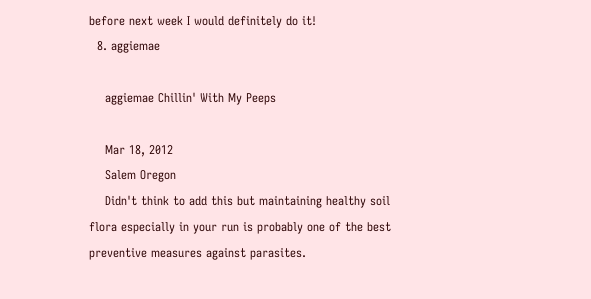before next week I would definitely do it!
  8. aggiemae

    aggiemae Chillin' With My Peeps

    Mar 18, 2012
    Salem Oregon
    Didn't think to add this but maintaining healthy soil flora especially in your run is probably one of the best preventive measures against parasites.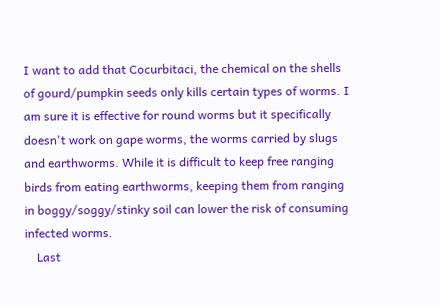I want to add that Cocurbitaci, the chemical on the shells of gourd/pumpkin seeds only kills certain types of worms. I am sure it is effective for round worms but it specifically doesn't work on gape worms, the worms carried by slugs and earthworms. While it is difficult to keep free ranging birds from eating earthworms, keeping them from ranging in boggy/soggy/stinky soil can lower the risk of consuming infected worms.
    Last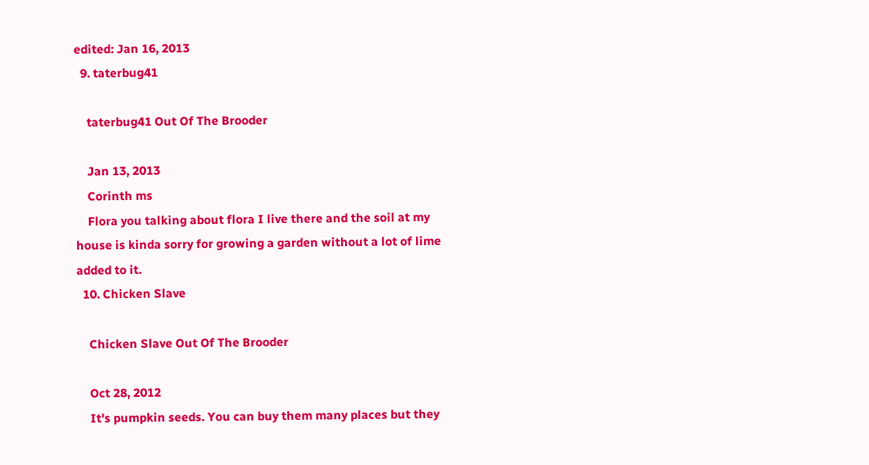edited: Jan 16, 2013
  9. taterbug41

    taterbug41 Out Of The Brooder

    Jan 13, 2013
    Corinth ms
    Flora you talking about flora I live there and the soil at my house is kinda sorry for growing a garden without a lot of lime added to it.
  10. Chicken Slave

    Chicken Slave Out Of The Brooder

    Oct 28, 2012
    It's pumpkin seeds. You can buy them many places but they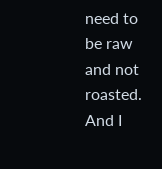need to be raw and not roasted. And I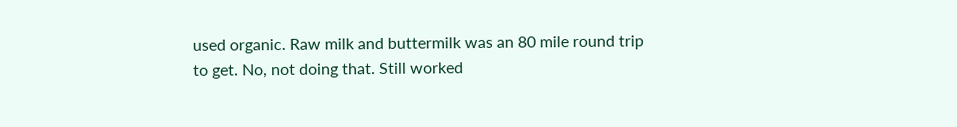used organic. Raw milk and buttermilk was an 80 mile round trip to get. No, not doing that. Still worked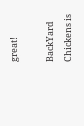great!

BackYard Chickens is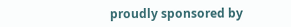proudly sponsored by